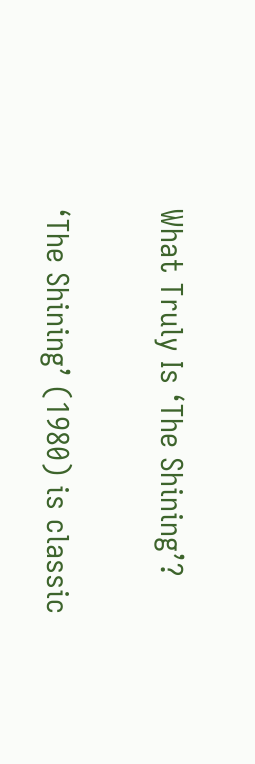What Truly Is ‘The Shining’?

‘The Shining’ (1980) is classic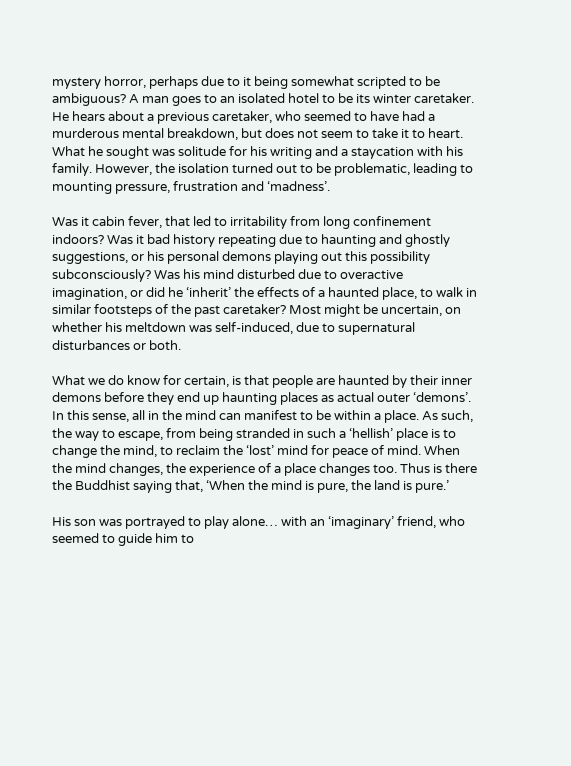mystery horror, perhaps due to it being somewhat scripted to be ambiguous? A man goes to an isolated hotel to be its winter caretaker. He hears about a previous caretaker, who seemed to have had a murderous mental breakdown, but does not seem to take it to heart. What he sought was solitude for his writing and a staycation with his family. However, the isolation turned out to be problematic, leading to mounting pressure, frustration and ‘madness’.

Was it cabin fever, that led to irritability from long confinement indoors? Was it bad history repeating due to haunting and ghostly suggestions, or his personal demons playing out this possibility subconsciously? Was his mind disturbed due to overactive imagination, or did he ‘inherit’ the effects of a haunted place, to walk in similar footsteps of the past caretaker? Most might be uncertain, on whether his meltdown was self-induced, due to supernatural disturbances or both.

What we do know for certain, is that people are haunted by their inner demons before they end up haunting places as actual outer ‘demons’. In this sense, all in the mind can manifest to be within a place. As such, the way to escape, from being stranded in such a ‘hellish’ place is to change the mind, to reclaim the ‘lost’ mind for peace of mind. When the mind changes, the experience of a place changes too. Thus is there the Buddhist saying that, ‘When the mind is pure, the land is pure.’

His son was portrayed to play alone… with an ‘imaginary’ friend, who seemed to guide him to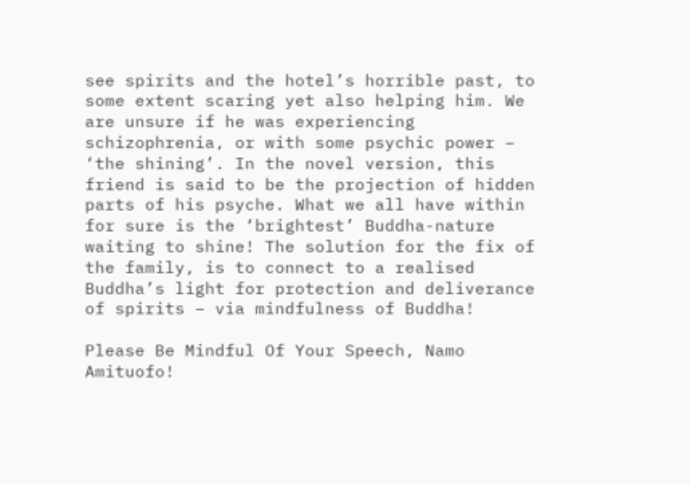see spirits and the hotel’s horrible past, to some extent scaring yet also helping him. We are unsure if he was experiencing schizophrenia, or with some psychic power – ‘the shining’. In the novel version, this friend is said to be the projection of hidden parts of his psyche. What we all have within for sure is the ‘brightest’ Buddha-nature waiting to shine! The solution for the fix of the family, is to connect to a realised Buddha’s light for protection and deliverance of spirits – via mindfulness of Buddha!

Please Be Mindful Of Your Speech, Namo Amituofo!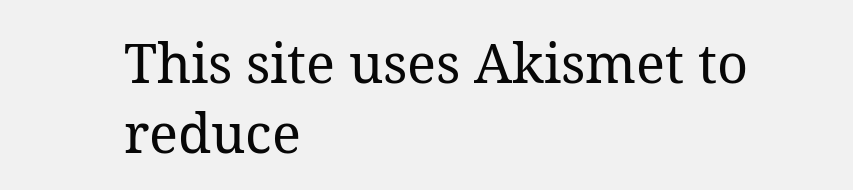This site uses Akismet to reduce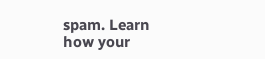spam. Learn how your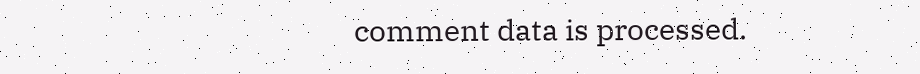comment data is processed.